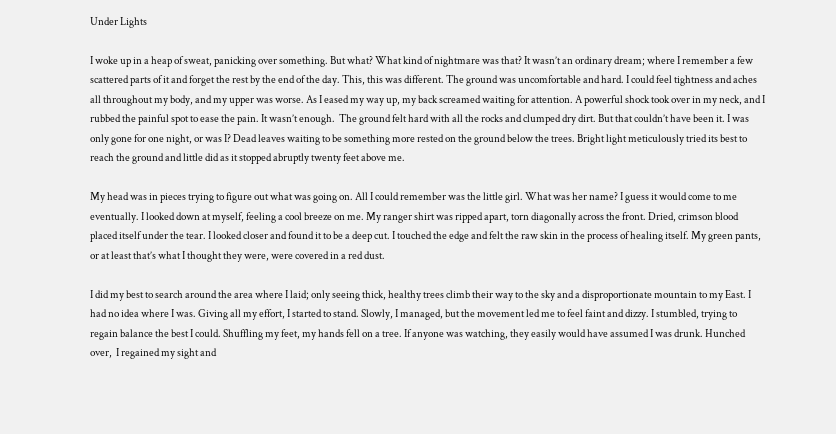Under Lights

I woke up in a heap of sweat, panicking over something. But what? What kind of nightmare was that? It wasn’t an ordinary dream; where I remember a few scattered parts of it and forget the rest by the end of the day. This, this was different. The ground was uncomfortable and hard. I could feel tightness and aches all throughout my body, and my upper was worse. As I eased my way up, my back screamed waiting for attention. A powerful shock took over in my neck, and I rubbed the painful spot to ease the pain. It wasn’t enough.  The ground felt hard with all the rocks and clumped dry dirt. But that couldn’t have been it. I was only gone for one night, or was I? Dead leaves waiting to be something more rested on the ground below the trees. Bright light meticulously tried its best to reach the ground and little did as it stopped abruptly twenty feet above me.

My head was in pieces trying to figure out what was going on. All I could remember was the little girl. What was her name? I guess it would come to me eventually. I looked down at myself, feeling a cool breeze on me. My ranger shirt was ripped apart, torn diagonally across the front. Dried, crimson blood placed itself under the tear. I looked closer and found it to be a deep cut. I touched the edge and felt the raw skin in the process of healing itself. My green pants, or at least that’s what I thought they were, were covered in a red dust.

I did my best to search around the area where I laid; only seeing thick, healthy trees climb their way to the sky and a disproportionate mountain to my East. I had no idea where I was. Giving all my effort, I started to stand. Slowly, I managed, but the movement led me to feel faint and dizzy. I stumbled, trying to regain balance the best I could. Shuffling my feet, my hands fell on a tree. If anyone was watching, they easily would have assumed I was drunk. Hunched over,  I regained my sight and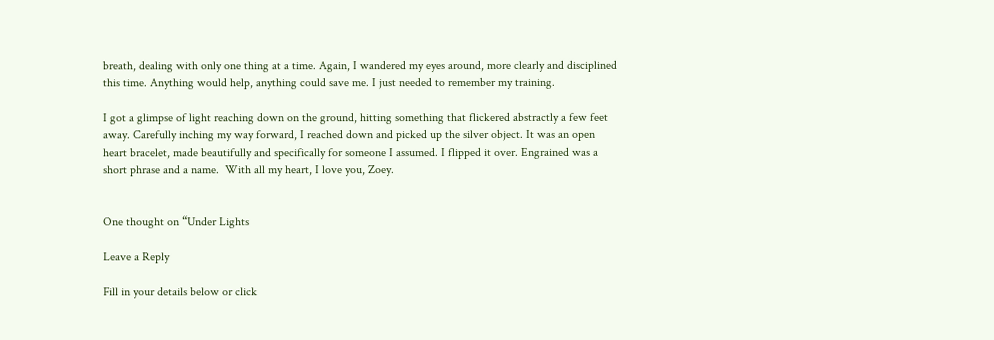breath, dealing with only one thing at a time. Again, I wandered my eyes around, more clearly and disciplined this time. Anything would help, anything could save me. I just needed to remember my training.

I got a glimpse of light reaching down on the ground, hitting something that flickered abstractly a few feet away. Carefully inching my way forward, I reached down and picked up the silver object. It was an open heart bracelet, made beautifully and specifically for someone I assumed. I flipped it over. Engrained was a short phrase and a name.  With all my heart, I love you, Zoey.


One thought on “Under Lights

Leave a Reply

Fill in your details below or click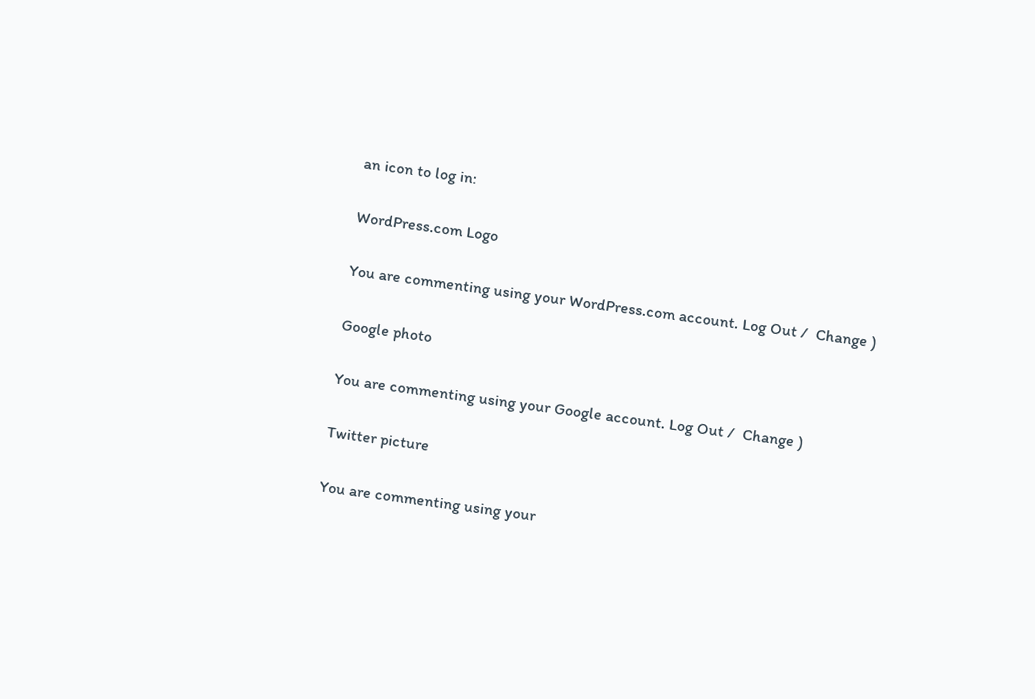an icon to log in:

WordPress.com Logo

You are commenting using your WordPress.com account. Log Out /  Change )

Google photo

You are commenting using your Google account. Log Out /  Change )

Twitter picture

You are commenting using your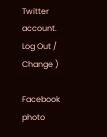Twitter account. Log Out /  Change )

Facebook photo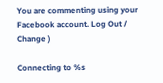You are commenting using your Facebook account. Log Out /  Change )

Connecting to %s